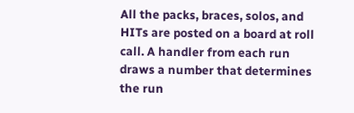All the packs, braces, solos, and HITs are posted on a board at roll call. A handler from each run draws a number that determines the run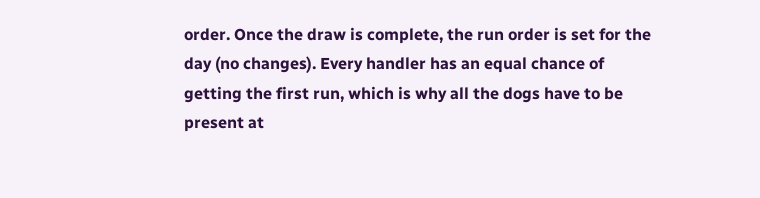order. Once the draw is complete, the run order is set for the day (no changes). Every handler has an equal chance of getting the first run, which is why all the dogs have to be present at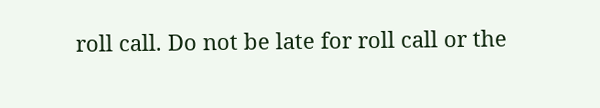roll call. Do not be late for roll call or the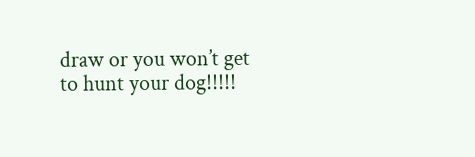draw or you won’t get to hunt your dog!!!!!